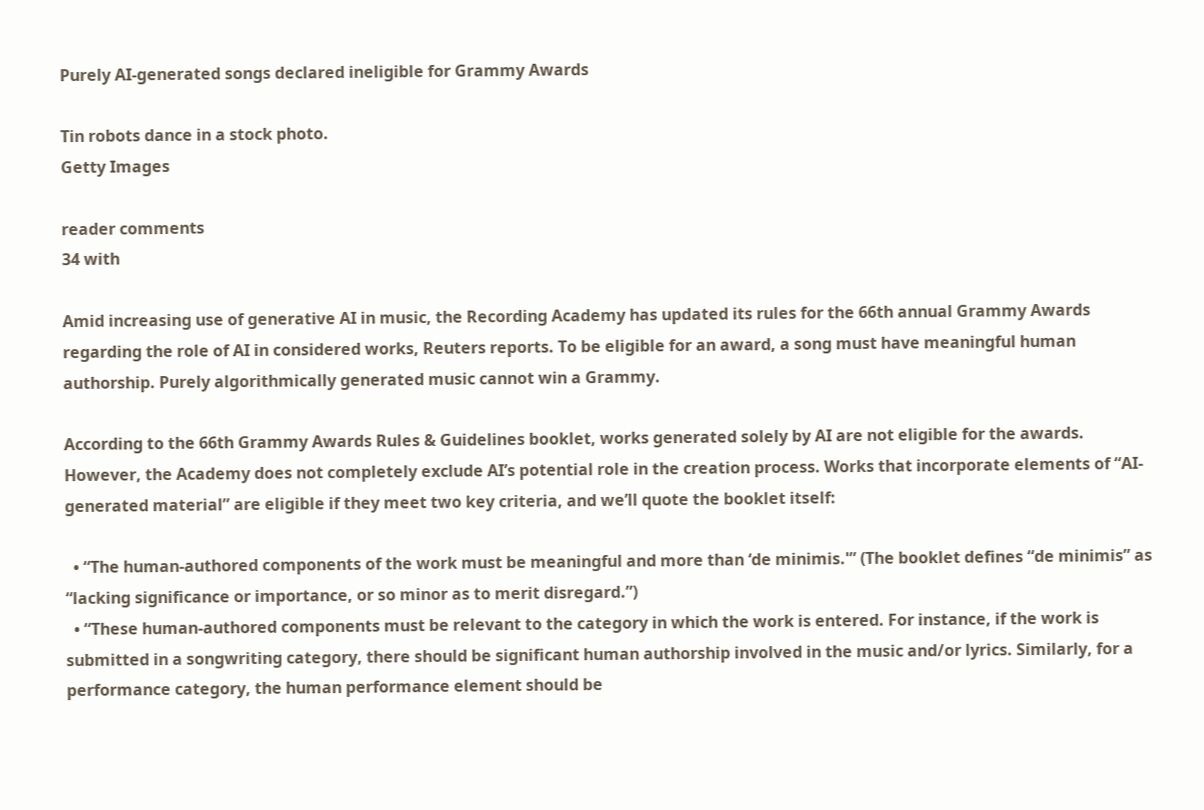Purely AI-generated songs declared ineligible for Grammy Awards

Tin robots dance in a stock photo.
Getty Images

reader comments
34 with

Amid increasing use of generative AI in music, the Recording Academy has updated its rules for the 66th annual Grammy Awards regarding the role of AI in considered works, Reuters reports. To be eligible for an award, a song must have meaningful human authorship. Purely algorithmically generated music cannot win a Grammy.

According to the 66th Grammy Awards Rules & Guidelines booklet, works generated solely by AI are not eligible for the awards. However, the Academy does not completely exclude AI’s potential role in the creation process. Works that incorporate elements of “AI-generated material” are eligible if they meet two key criteria, and we’ll quote the booklet itself:

  • “The human-authored components of the work must be meaningful and more than ‘de minimis.'” (The booklet defines “de minimis” as “lacking significance or importance, or so minor as to merit disregard.”)
  • “These human-authored components must be relevant to the category in which the work is entered. For instance, if the work is submitted in a songwriting category, there should be significant human authorship involved in the music and/or lyrics. Similarly, for a performance category, the human performance element should be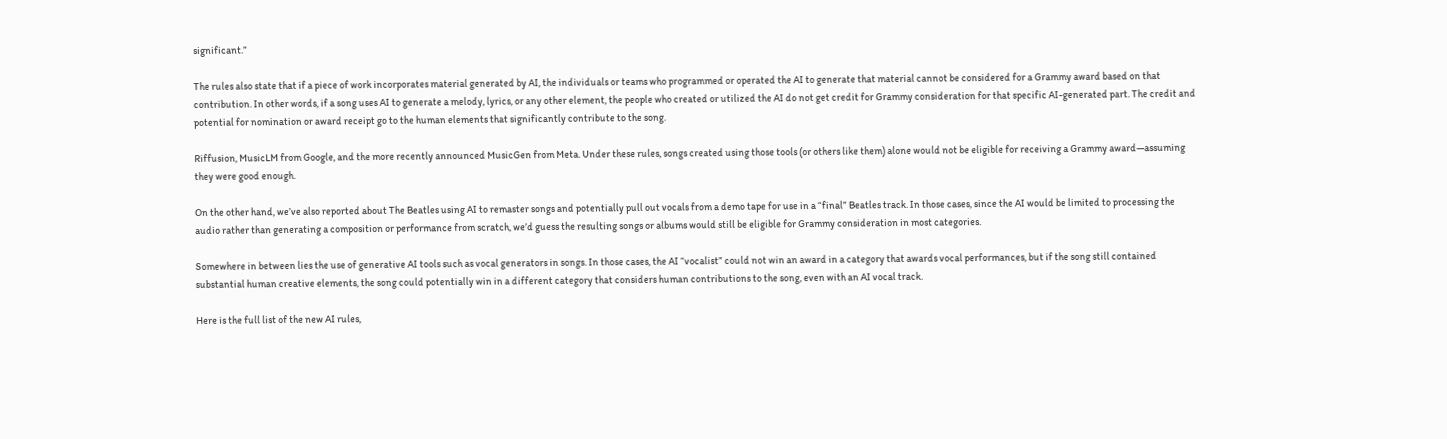significant.”

The rules also state that if a piece of work incorporates material generated by AI, the individuals or teams who programmed or operated the AI to generate that material cannot be considered for a Grammy award based on that contribution. In other words, if a song uses AI to generate a melody, lyrics, or any other element, the people who created or utilized the AI do not get credit for Grammy consideration for that specific AI-generated part. The credit and potential for nomination or award receipt go to the human elements that significantly contribute to the song.

Riffusion, MusicLM from Google, and the more recently announced MusicGen from Meta. Under these rules, songs created using those tools (or others like them) alone would not be eligible for receiving a Grammy award—assuming they were good enough.

On the other hand, we’ve also reported about The Beatles using AI to remaster songs and potentially pull out vocals from a demo tape for use in a “final” Beatles track. In those cases, since the AI would be limited to processing the audio rather than generating a composition or performance from scratch, we’d guess the resulting songs or albums would still be eligible for Grammy consideration in most categories.

Somewhere in between lies the use of generative AI tools such as vocal generators in songs. In those cases, the AI “vocalist” could not win an award in a category that awards vocal performances, but if the song still contained substantial human creative elements, the song could potentially win in a different category that considers human contributions to the song, even with an AI vocal track.

Here is the full list of the new AI rules,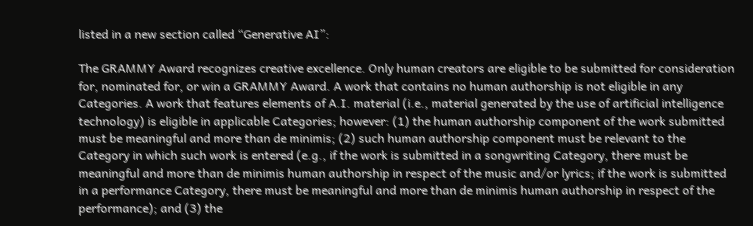listed in a new section called “Generative AI”:

The GRAMMY Award recognizes creative excellence. Only human creators are eligible to be submitted for consideration for, nominated for, or win a GRAMMY Award. A work that contains no human authorship is not eligible in any Categories. A work that features elements of A.I. material (i.e., material generated by the use of artificial intelligence technology) is eligible in applicable Categories; however: (1) the human authorship component of the work submitted must be meaningful and more than de minimis; (2) such human authorship component must be relevant to the Category in which such work is entered (e.g., if the work is submitted in a songwriting Category, there must be meaningful and more than de minimis human authorship in respect of the music and/or lyrics; if the work is submitted in a performance Category, there must be meaningful and more than de minimis human authorship in respect of the performance); and (3) the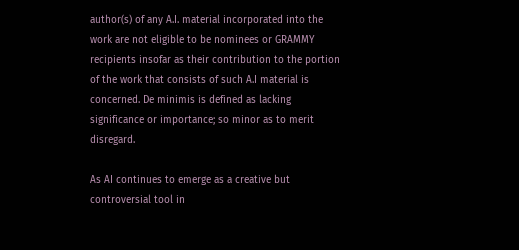author(s) of any A.I. material incorporated into the work are not eligible to be nominees or GRAMMY recipients insofar as their contribution to the portion of the work that consists of such A.I material is concerned. De minimis is defined as lacking significance or importance; so minor as to merit disregard.

As AI continues to emerge as a creative but controversial tool in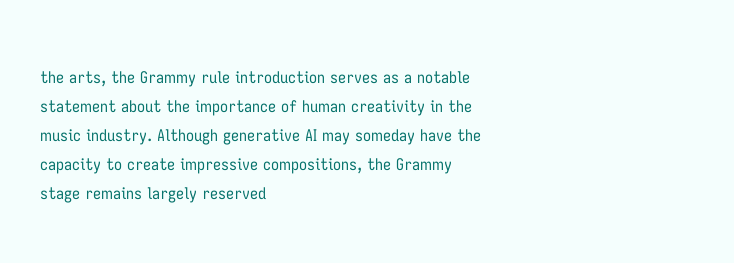the arts, the Grammy rule introduction serves as a notable statement about the importance of human creativity in the music industry. Although generative AI may someday have the capacity to create impressive compositions, the Grammy stage remains largely reserved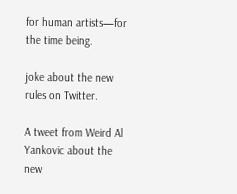for human artists—for the time being.

joke about the new rules on Twitter.

A tweet from Weird Al Yankovic about the new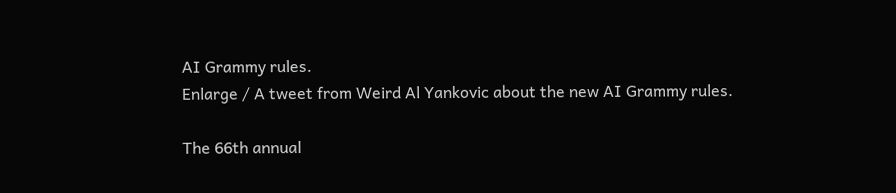AI Grammy rules.
Enlarge / A tweet from Weird Al Yankovic about the new AI Grammy rules.

The 66th annual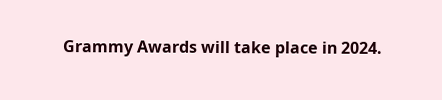Grammy Awards will take place in 2024.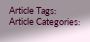Article Tags:
Article Categories: